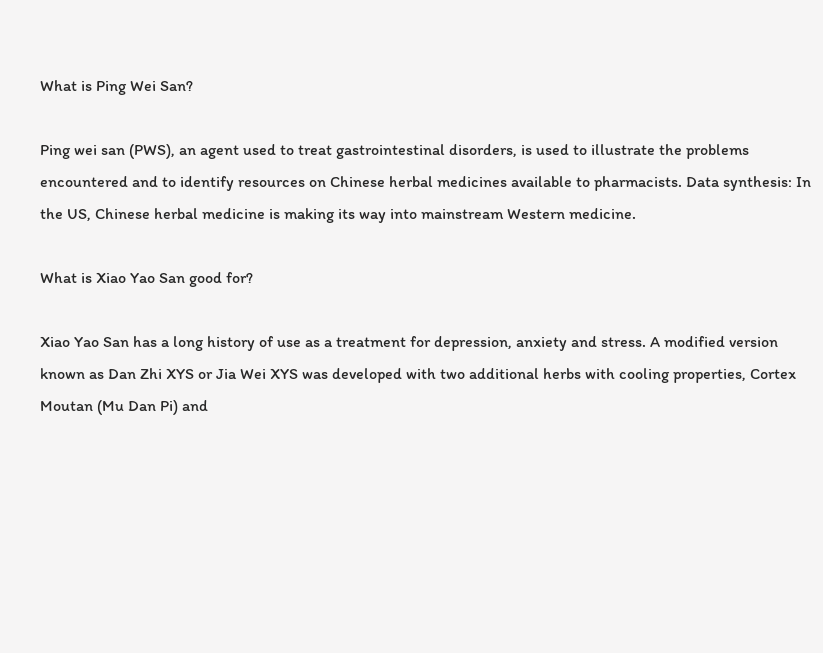What is Ping Wei San?

Ping wei san (PWS), an agent used to treat gastrointestinal disorders, is used to illustrate the problems encountered and to identify resources on Chinese herbal medicines available to pharmacists. Data synthesis: In the US, Chinese herbal medicine is making its way into mainstream Western medicine.

What is Xiao Yao San good for?

Xiao Yao San has a long history of use as a treatment for depression, anxiety and stress. A modified version known as Dan Zhi XYS or Jia Wei XYS was developed with two additional herbs with cooling properties, Cortex Moutan (Mu Dan Pi) and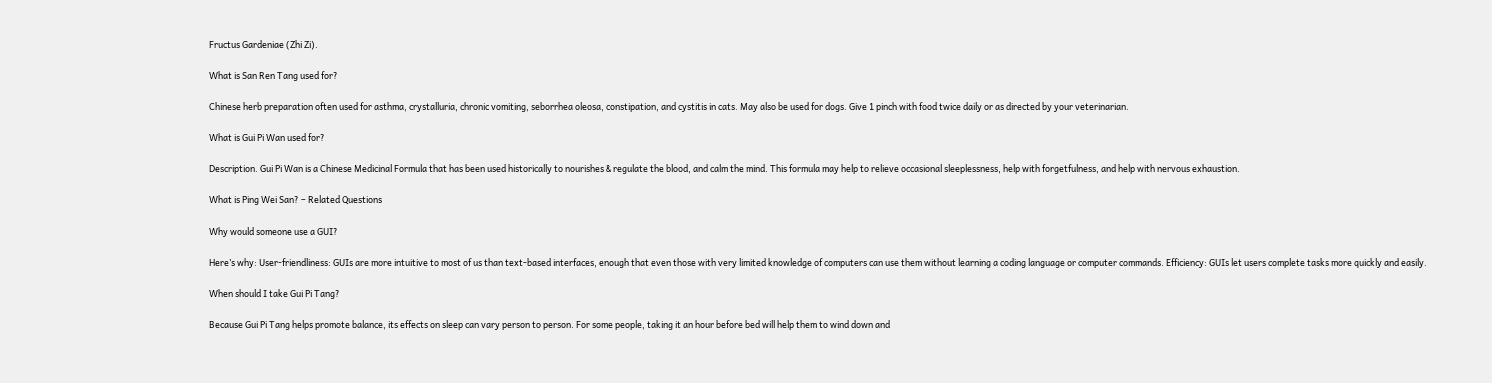Fructus Gardeniae (Zhi Zi).

What is San Ren Tang used for?

Chinese herb preparation often used for asthma, crystalluria, chronic vomiting, seborrhea oleosa, constipation, and cystitis in cats. May also be used for dogs. Give 1 pinch with food twice daily or as directed by your veterinarian.

What is Gui Pi Wan used for?

Description. Gui Pi Wan is a Chinese Medicinal Formula that has been used historically to nourishes & regulate the blood, and calm the mind. This formula may help to relieve occasional sleeplessness, help with forgetfulness, and help with nervous exhaustion.

What is Ping Wei San? – Related Questions

Why would someone use a GUI?

Here’s why: User-friendliness: GUIs are more intuitive to most of us than text-based interfaces, enough that even those with very limited knowledge of computers can use them without learning a coding language or computer commands. Efficiency: GUIs let users complete tasks more quickly and easily.

When should I take Gui Pi Tang?

Because Gui Pi Tang helps promote balance, its effects on sleep can vary person to person. For some people, taking it an hour before bed will help them to wind down and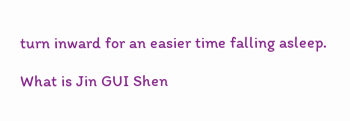turn inward for an easier time falling asleep.

What is Jin GUI Shen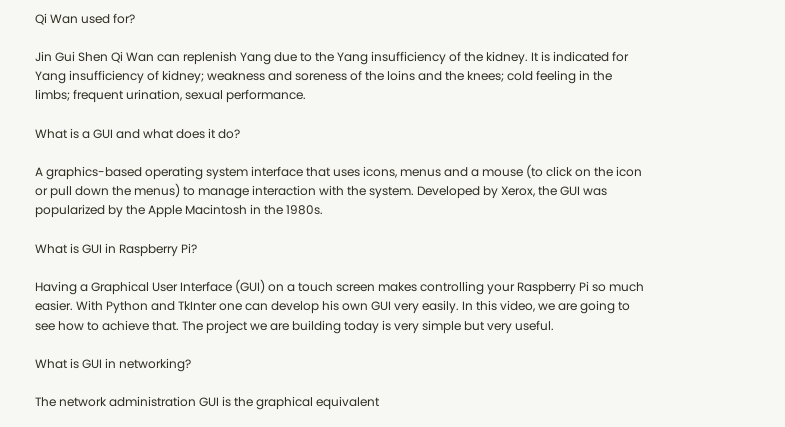Qi Wan used for?

Jin Gui Shen Qi Wan can replenish Yang due to the Yang insufficiency of the kidney. It is indicated for Yang insufficiency of kidney; weakness and soreness of the loins and the knees; cold feeling in the limbs; frequent urination, sexual performance.

What is a GUI and what does it do?

A graphics-based operating system interface that uses icons, menus and a mouse (to click on the icon or pull down the menus) to manage interaction with the system. Developed by Xerox, the GUI was popularized by the Apple Macintosh in the 1980s.

What is GUI in Raspberry Pi?

Having a Graphical User Interface (GUI) on a touch screen makes controlling your Raspberry Pi so much easier. With Python and TkInter one can develop his own GUI very easily. In this video, we are going to see how to achieve that. The project we are building today is very simple but very useful.

What is GUI in networking?

The network administration GUI is the graphical equivalent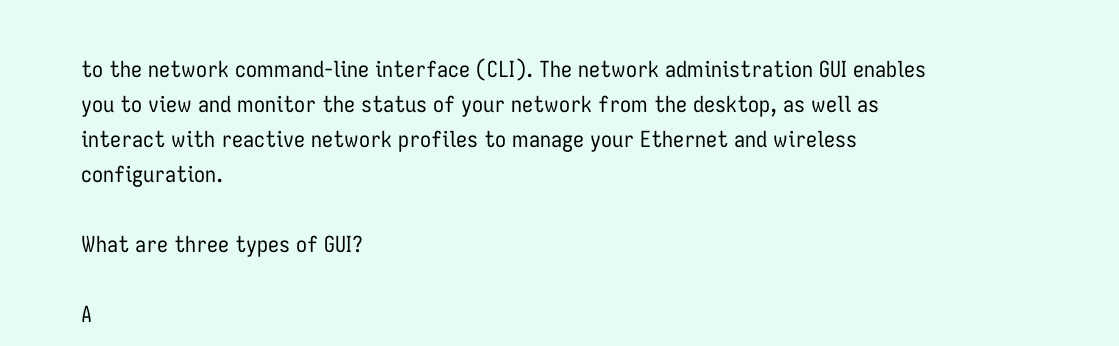to the network command-line interface (CLI). The network administration GUI enables you to view and monitor the status of your network from the desktop, as well as interact with reactive network profiles to manage your Ethernet and wireless configuration.

What are three types of GUI?

A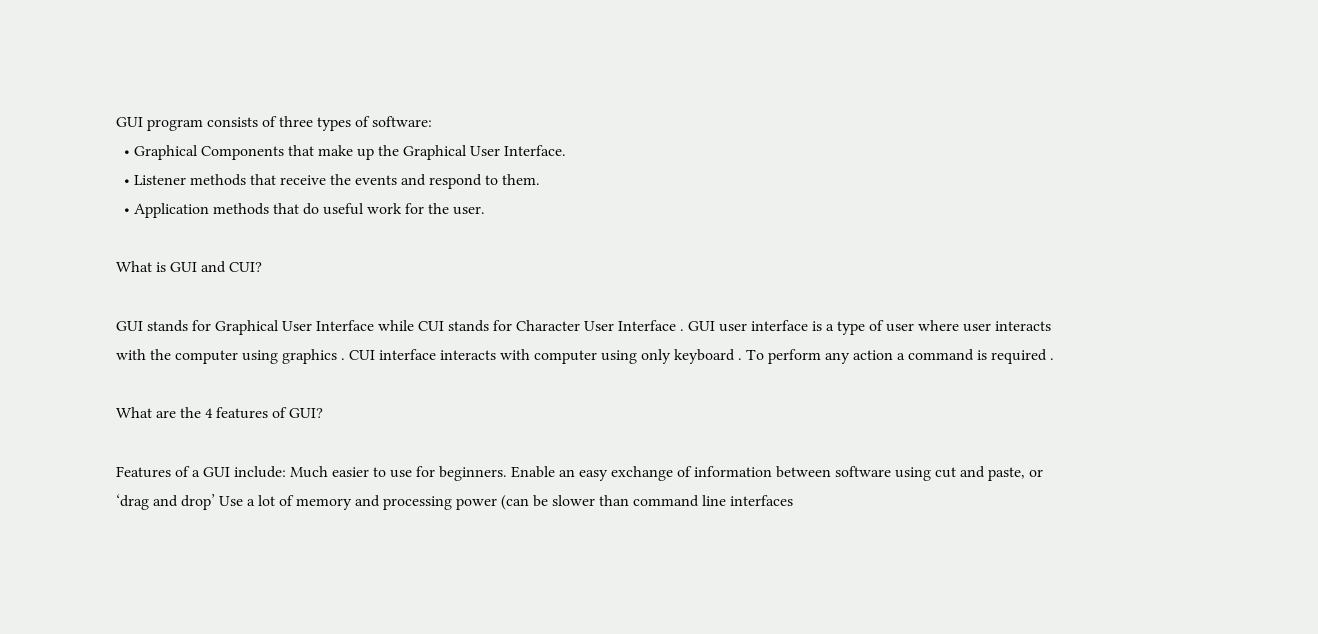GUI program consists of three types of software:
  • Graphical Components that make up the Graphical User Interface.
  • Listener methods that receive the events and respond to them.
  • Application methods that do useful work for the user.

What is GUI and CUI?

GUI stands for Graphical User Interface while CUI stands for Character User Interface . GUI user interface is a type of user where user interacts with the computer using graphics . CUI interface interacts with computer using only keyboard . To perform any action a command is required .

What are the 4 features of GUI?

Features of a GUI include: Much easier to use for beginners. Enable an easy exchange of information between software using cut and paste, or ‘drag and drop’ Use a lot of memory and processing power (can be slower than command line interfaces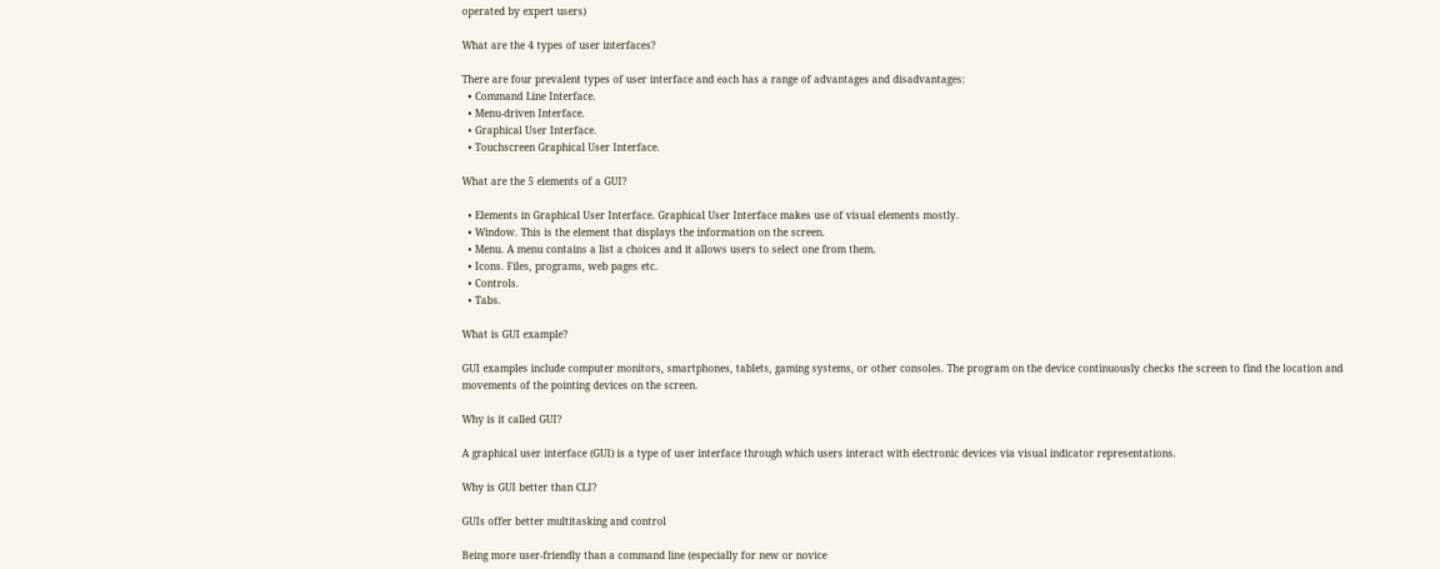operated by expert users)

What are the 4 types of user interfaces?

There are four prevalent types of user interface and each has a range of advantages and disadvantages:
  • Command Line Interface.
  • Menu-driven Interface.
  • Graphical User Interface.
  • Touchscreen Graphical User Interface.

What are the 5 elements of a GUI?

  • Elements in Graphical User Interface. Graphical User Interface makes use of visual elements mostly.
  • Window. This is the element that displays the information on the screen.
  • Menu. A menu contains a list a choices and it allows users to select one from them.
  • Icons. Files, programs, web pages etc.
  • Controls.
  • Tabs.

What is GUI example?

GUI examples include computer monitors, smartphones, tablets, gaming systems, or other consoles. The program on the device continuously checks the screen to find the location and movements of the pointing devices on the screen.

Why is it called GUI?

A graphical user interface (GUI) is a type of user interface through which users interact with electronic devices via visual indicator representations.

Why is GUI better than CLI?

GUIs offer better multitasking and control

Being more user-friendly than a command line (especially for new or novice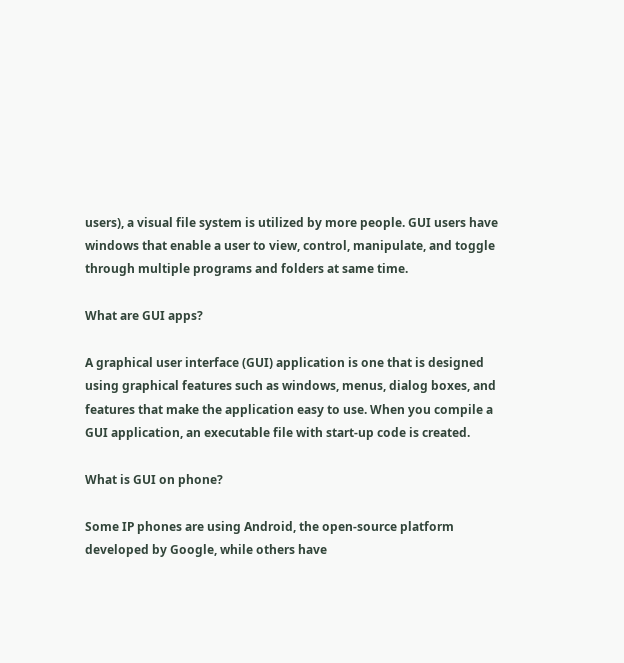users), a visual file system is utilized by more people. GUI users have windows that enable a user to view, control, manipulate, and toggle through multiple programs and folders at same time.

What are GUI apps?

A graphical user interface (GUI) application is one that is designed using graphical features such as windows, menus, dialog boxes, and features that make the application easy to use. When you compile a GUI application, an executable file with start-up code is created.

What is GUI on phone?

Some IP phones are using Android, the open-source platform developed by Google, while others have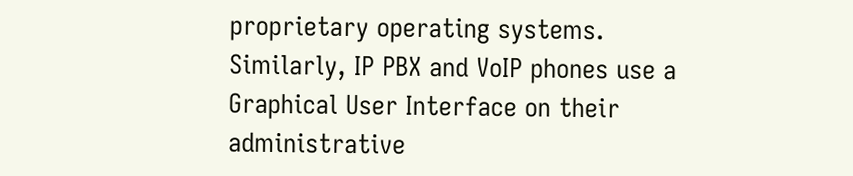proprietary operating systems. Similarly, IP PBX and VoIP phones use a Graphical User Interface on their administrative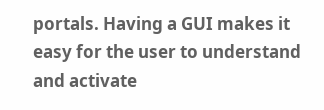portals. Having a GUI makes it easy for the user to understand and activate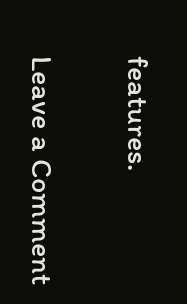features.

Leave a Comment